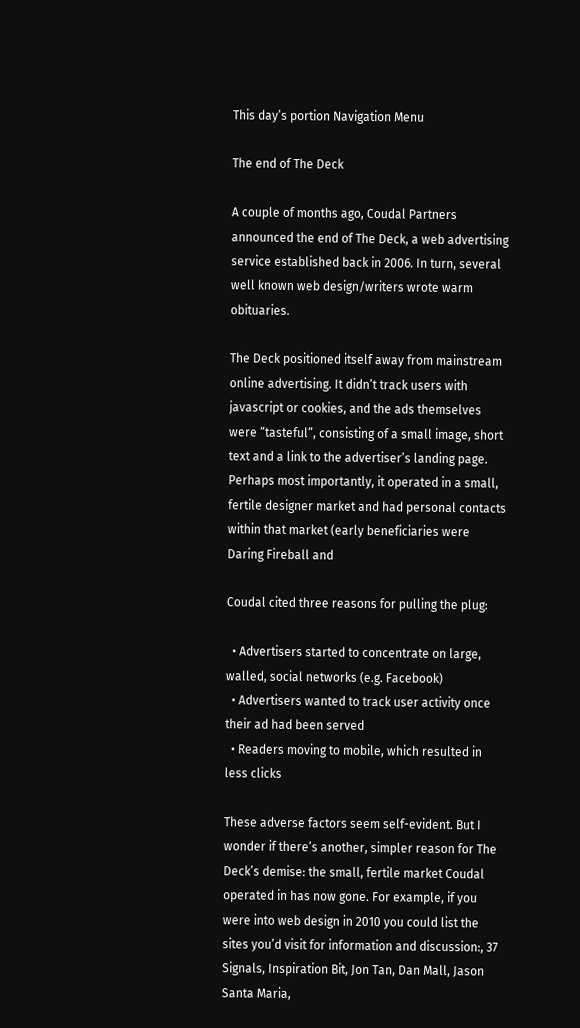This day’s portion Navigation Menu

The end of The Deck

A couple of months ago, Coudal Partners announced the end of The Deck, a web advertising service established back in 2006. In turn, several well known web design/writers wrote warm obituaries.

The Deck positioned itself away from mainstream online advertising. It didn’t track users with javascript or cookies, and the ads themselves were “tasteful”, consisting of a small image, short text and a link to the advertiser’s landing page. Perhaps most importantly, it operated in a small, fertile designer market and had personal contacts within that market (early beneficiaries were Daring Fireball and

Coudal cited three reasons for pulling the plug:

  • Advertisers started to concentrate on large, walled, social networks (e.g. Facebook)
  • Advertisers wanted to track user activity once their ad had been served
  • Readers moving to mobile, which resulted in less clicks

These adverse factors seem self-evident. But I wonder if there’s another, simpler reason for The Deck’s demise: the small, fertile market Coudal operated in has now gone. For example, if you were into web design in 2010 you could list the sites you’d visit for information and discussion:, 37 Signals, Inspiration Bit, Jon Tan, Dan Mall, Jason Santa Maria,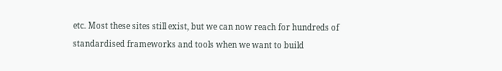etc. Most these sites still exist, but we can now reach for hundreds of standardised frameworks and tools when we want to build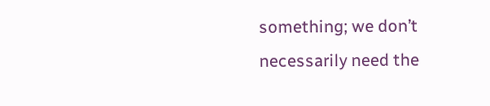something; we don’t necessarily need the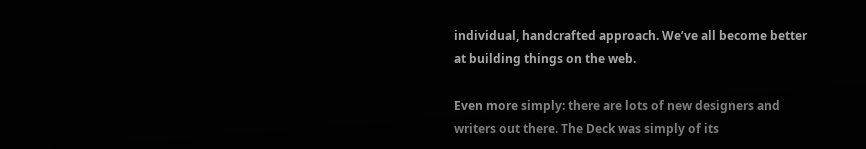individual, handcrafted approach. We’ve all become better at building things on the web.

Even more simply: there are lots of new designers and writers out there. The Deck was simply of its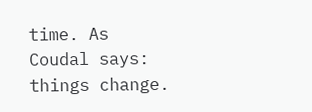time. As Coudal says: things change.